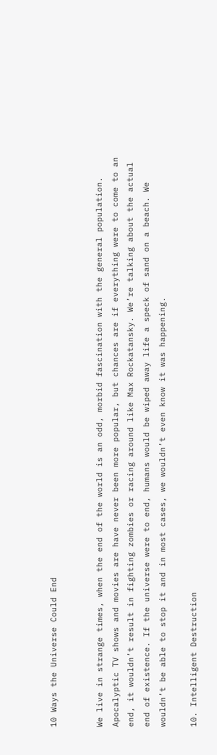10 Ways the Universe Could End


We live in strange times, when the end of the world is an odd, morbid fascination with the general population. Apocalyptic TV shows and movies are have never been more popular, but chances are if everything were to come to an end, it wouldn’t result in fighting zombies or racing around like Max Rockatansky. We’re talking about the actual end of existence. If the universe were to end, humans would be wiped away life a speck of sand on a beach. We wouldn’t be able to stop it and in most cases, we wouldn’t even know it was happening.

10. Intelligent Destruction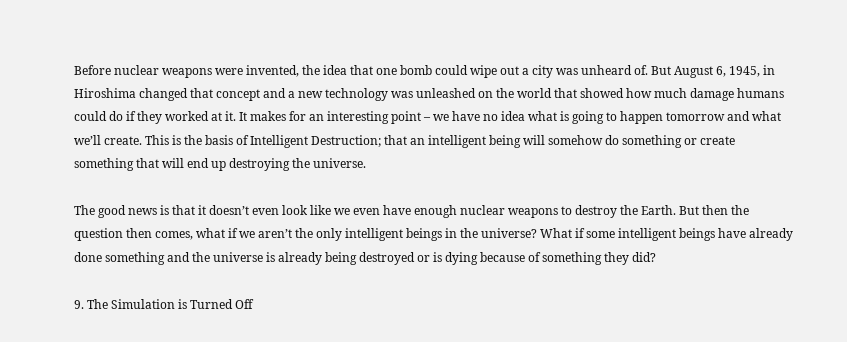Before nuclear weapons were invented, the idea that one bomb could wipe out a city was unheard of. But August 6, 1945, in Hiroshima changed that concept and a new technology was unleashed on the world that showed how much damage humans could do if they worked at it. It makes for an interesting point – we have no idea what is going to happen tomorrow and what we’ll create. This is the basis of Intelligent Destruction; that an intelligent being will somehow do something or create something that will end up destroying the universe.

The good news is that it doesn’t even look like we even have enough nuclear weapons to destroy the Earth. But then the question then comes, what if we aren’t the only intelligent beings in the universe? What if some intelligent beings have already done something and the universe is already being destroyed or is dying because of something they did?

9. The Simulation is Turned Off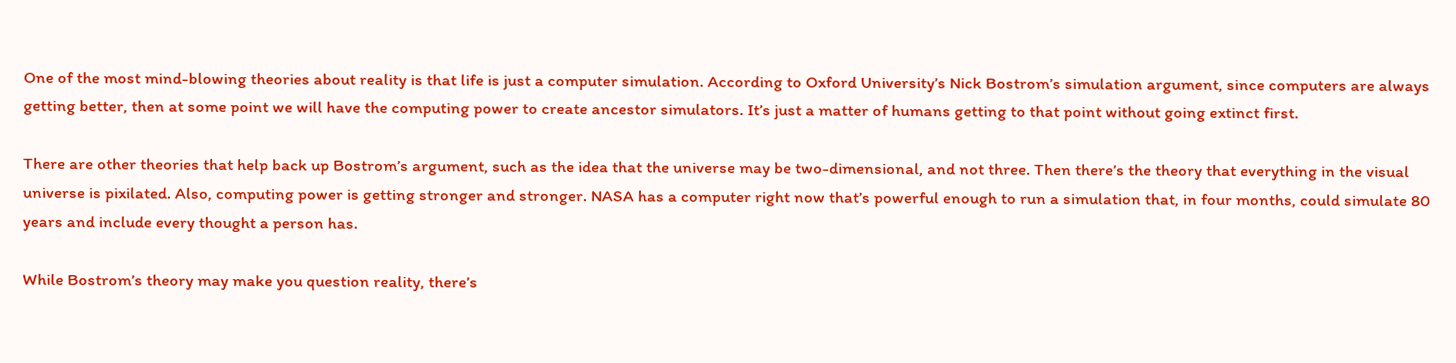One of the most mind-blowing theories about reality is that life is just a computer simulation. According to Oxford University’s Nick Bostrom’s simulation argument, since computers are always getting better, then at some point we will have the computing power to create ancestor simulators. It’s just a matter of humans getting to that point without going extinct first.

There are other theories that help back up Bostrom’s argument, such as the idea that the universe may be two-dimensional, and not three. Then there’s the theory that everything in the visual universe is pixilated. Also, computing power is getting stronger and stronger. NASA has a computer right now that’s powerful enough to run a simulation that, in four months, could simulate 80 years and include every thought a person has.

While Bostrom’s theory may make you question reality, there’s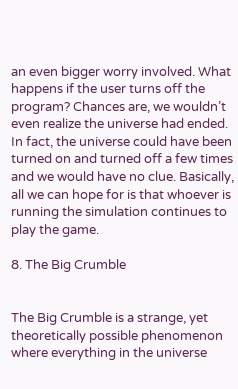an even bigger worry involved. What happens if the user turns off the program? Chances are, we wouldn’t even realize the universe had ended. In fact, the universe could have been turned on and turned off a few times and we would have no clue. Basically, all we can hope for is that whoever is running the simulation continues to play the game.

8. The Big Crumble


The Big Crumble is a strange, yet theoretically possible phenomenon where everything in the universe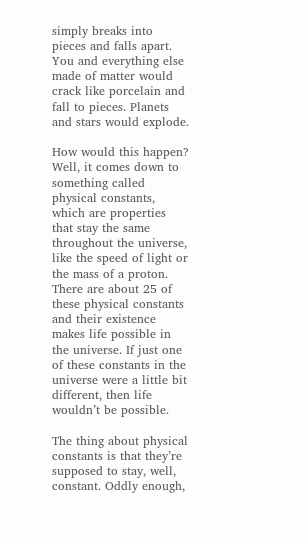simply breaks into pieces and falls apart. You and everything else made of matter would crack like porcelain and fall to pieces. Planets and stars would explode.

How would this happen? Well, it comes down to something called physical constants, which are properties that stay the same throughout the universe, like the speed of light or the mass of a proton. There are about 25 of these physical constants and their existence makes life possible in the universe. If just one of these constants in the universe were a little bit different, then life wouldn’t be possible.

The thing about physical constants is that they’re supposed to stay, well, constant. Oddly enough,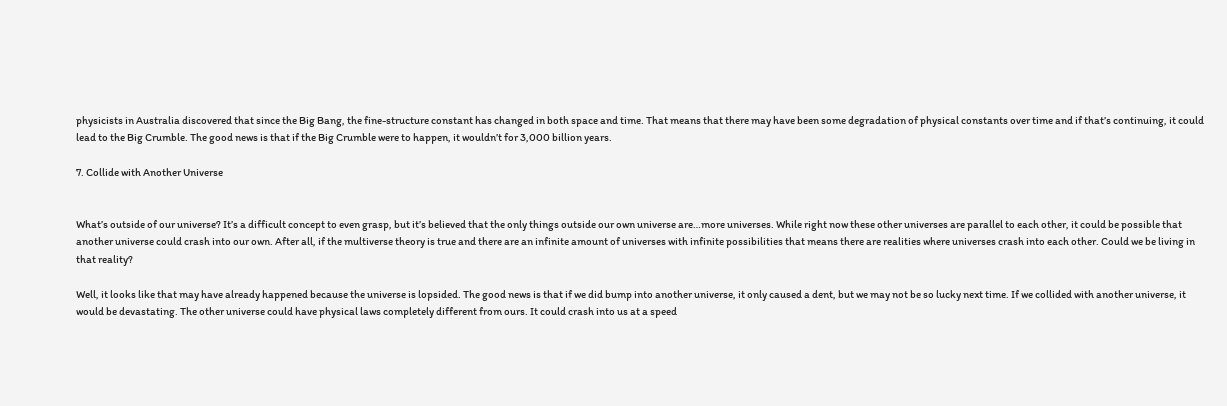physicists in Australia discovered that since the Big Bang, the fine-structure constant has changed in both space and time. That means that there may have been some degradation of physical constants over time and if that’s continuing, it could lead to the Big Crumble. The good news is that if the Big Crumble were to happen, it wouldn’t for 3,000 billion years.

7. Collide with Another Universe


What’s outside of our universe? It’s a difficult concept to even grasp, but it’s believed that the only things outside our own universe are…more universes. While right now these other universes are parallel to each other, it could be possible that another universe could crash into our own. After all, if the multiverse theory is true and there are an infinite amount of universes with infinite possibilities that means there are realities where universes crash into each other. Could we be living in that reality?

Well, it looks like that may have already happened because the universe is lopsided. The good news is that if we did bump into another universe, it only caused a dent, but we may not be so lucky next time. If we collided with another universe, it would be devastating. The other universe could have physical laws completely different from ours. It could crash into us at a speed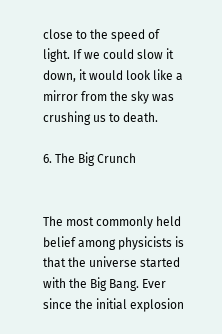close to the speed of light. If we could slow it down, it would look like a mirror from the sky was crushing us to death.

6. The Big Crunch


The most commonly held belief among physicists is that the universe started with the Big Bang. Ever since the initial explosion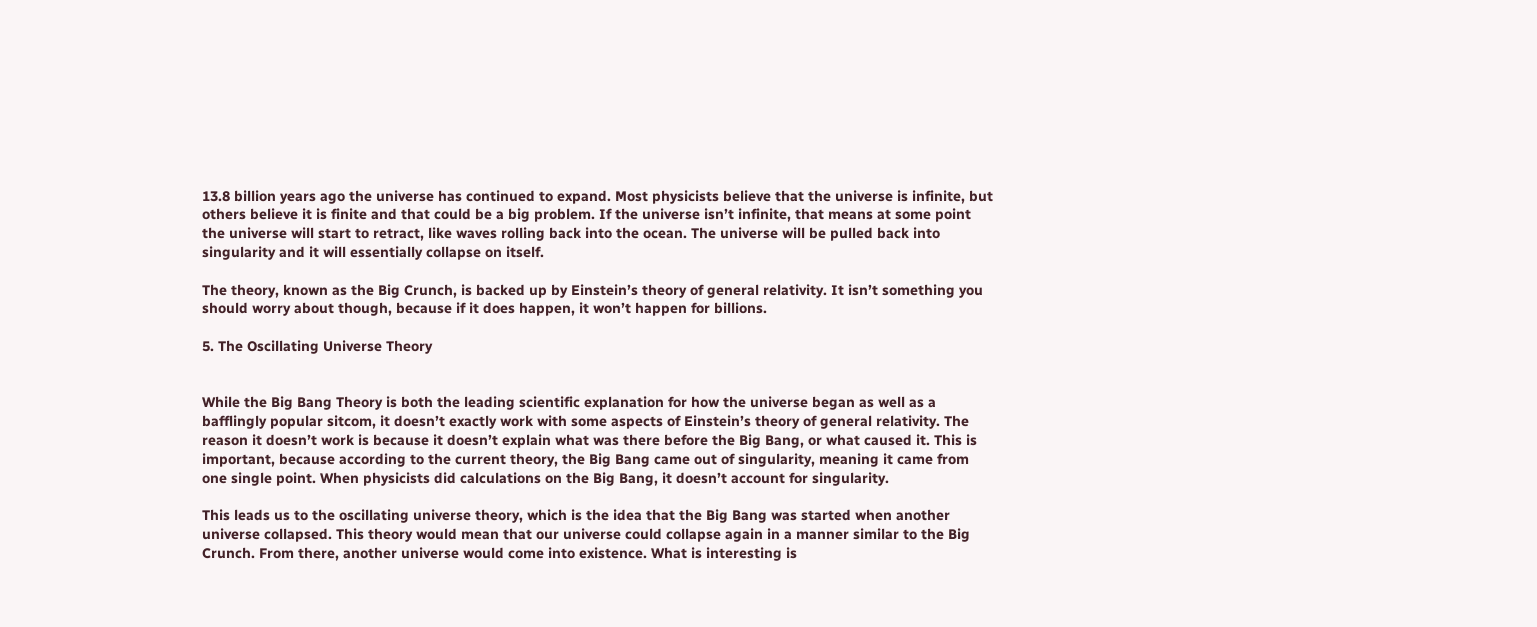13.8 billion years ago the universe has continued to expand. Most physicists believe that the universe is infinite, but others believe it is finite and that could be a big problem. If the universe isn’t infinite, that means at some point the universe will start to retract, like waves rolling back into the ocean. The universe will be pulled back into singularity and it will essentially collapse on itself.

The theory, known as the Big Crunch, is backed up by Einstein’s theory of general relativity. It isn’t something you should worry about though, because if it does happen, it won’t happen for billions.

5. The Oscillating Universe Theory


While the Big Bang Theory is both the leading scientific explanation for how the universe began as well as a bafflingly popular sitcom, it doesn’t exactly work with some aspects of Einstein’s theory of general relativity. The reason it doesn’t work is because it doesn’t explain what was there before the Big Bang, or what caused it. This is important, because according to the current theory, the Big Bang came out of singularity, meaning it came from one single point. When physicists did calculations on the Big Bang, it doesn’t account for singularity.

This leads us to the oscillating universe theory, which is the idea that the Big Bang was started when another universe collapsed. This theory would mean that our universe could collapse again in a manner similar to the Big Crunch. From there, another universe would come into existence. What is interesting is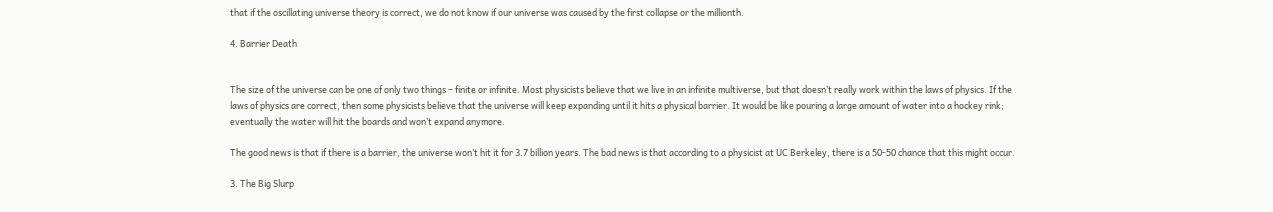that if the oscillating universe theory is correct, we do not know if our universe was caused by the first collapse or the millionth.

4. Barrier Death


The size of the universe can be one of only two things – finite or infinite. Most physicists believe that we live in an infinite multiverse, but that doesn’t really work within the laws of physics. If the laws of physics are correct, then some physicists believe that the universe will keep expanding until it hits a physical barrier. It would be like pouring a large amount of water into a hockey rink; eventually the water will hit the boards and won’t expand anymore.

The good news is that if there is a barrier, the universe won’t hit it for 3.7 billion years. The bad news is that according to a physicist at UC Berkeley, there is a 50-50 chance that this might occur.

3. The Big Slurp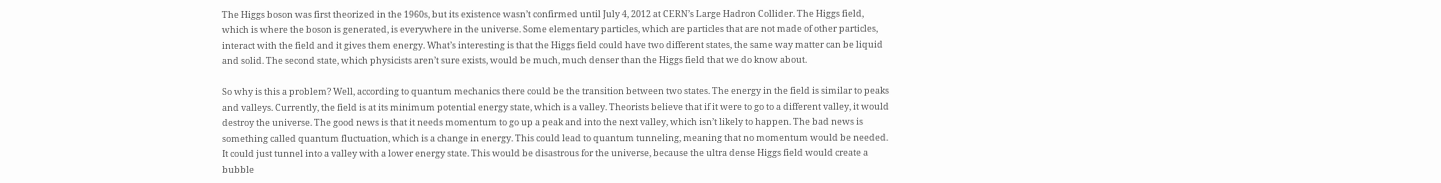The Higgs boson was first theorized in the 1960s, but its existence wasn’t confirmed until July 4, 2012 at CERN’s Large Hadron Collider. The Higgs field, which is where the boson is generated, is everywhere in the universe. Some elementary particles, which are particles that are not made of other particles, interact with the field and it gives them energy. What’s interesting is that the Higgs field could have two different states, the same way matter can be liquid and solid. The second state, which physicists aren’t sure exists, would be much, much denser than the Higgs field that we do know about.

So why is this a problem? Well, according to quantum mechanics there could be the transition between two states. The energy in the field is similar to peaks and valleys. Currently, the field is at its minimum potential energy state, which is a valley. Theorists believe that if it were to go to a different valley, it would destroy the universe. The good news is that it needs momentum to go up a peak and into the next valley, which isn’t likely to happen. The bad news is something called quantum fluctuation, which is a change in energy. This could lead to quantum tunneling, meaning that no momentum would be needed. It could just tunnel into a valley with a lower energy state. This would be disastrous for the universe, because the ultra dense Higgs field would create a bubble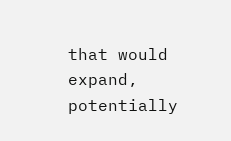that would expand, potentially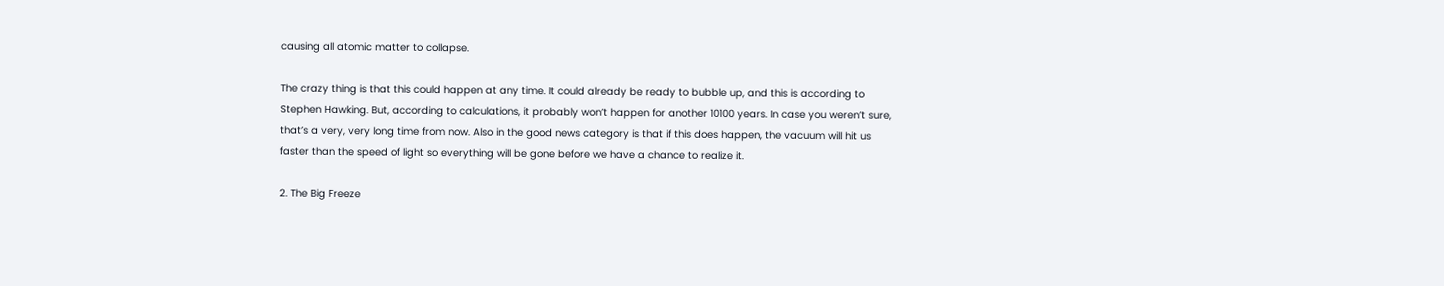causing all atomic matter to collapse.

The crazy thing is that this could happen at any time. It could already be ready to bubble up, and this is according to Stephen Hawking. But, according to calculations, it probably won’t happen for another 10100 years. In case you weren’t sure, that’s a very, very long time from now. Also in the good news category is that if this does happen, the vacuum will hit us faster than the speed of light so everything will be gone before we have a chance to realize it.

2. The Big Freeze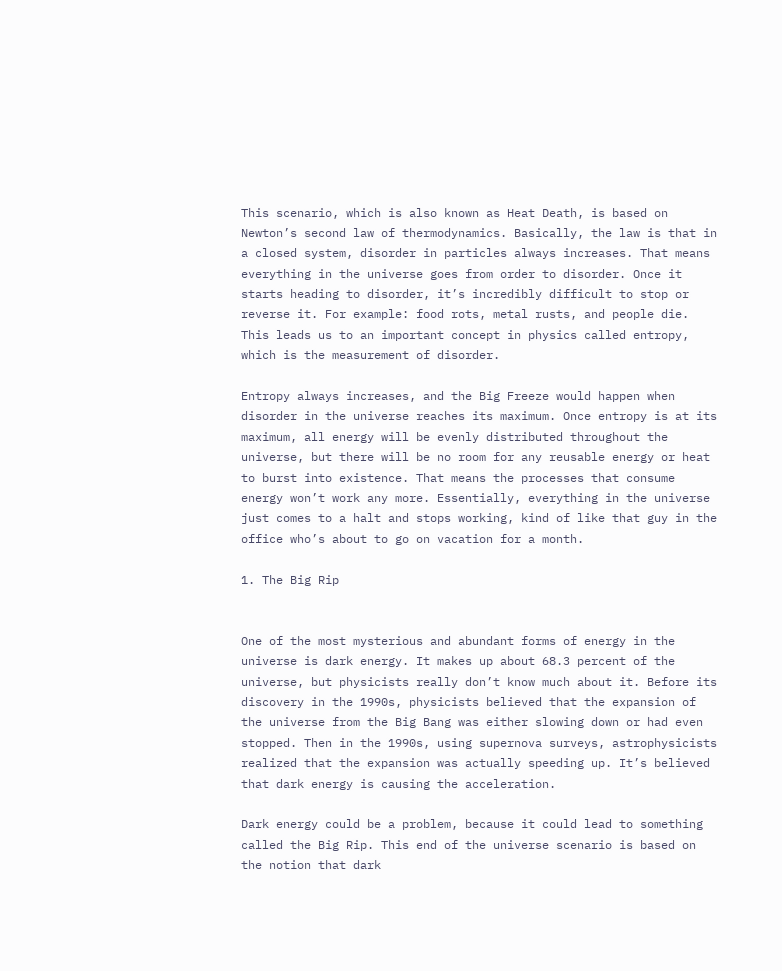This scenario, which is also known as Heat Death, is based on Newton’s second law of thermodynamics. Basically, the law is that in a closed system, disorder in particles always increases. That means everything in the universe goes from order to disorder. Once it starts heading to disorder, it’s incredibly difficult to stop or reverse it. For example: food rots, metal rusts, and people die. This leads us to an important concept in physics called entropy, which is the measurement of disorder.

Entropy always increases, and the Big Freeze would happen when disorder in the universe reaches its maximum. Once entropy is at its maximum, all energy will be evenly distributed throughout the universe, but there will be no room for any reusable energy or heat to burst into existence. That means the processes that consume energy won’t work any more. Essentially, everything in the universe just comes to a halt and stops working, kind of like that guy in the office who’s about to go on vacation for a month.

1. The Big Rip


One of the most mysterious and abundant forms of energy in the universe is dark energy. It makes up about 68.3 percent of the universe, but physicists really don’t know much about it. Before its discovery in the 1990s, physicists believed that the expansion of the universe from the Big Bang was either slowing down or had even stopped. Then in the 1990s, using supernova surveys, astrophysicists realized that the expansion was actually speeding up. It’s believed that dark energy is causing the acceleration.

Dark energy could be a problem, because it could lead to something called the Big Rip. This end of the universe scenario is based on the notion that dark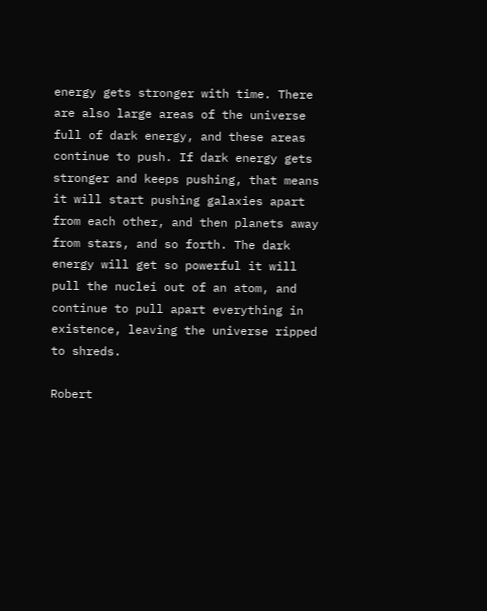energy gets stronger with time. There are also large areas of the universe full of dark energy, and these areas continue to push. If dark energy gets stronger and keeps pushing, that means it will start pushing galaxies apart from each other, and then planets away from stars, and so forth. The dark energy will get so powerful it will pull the nuclei out of an atom, and continue to pull apart everything in existence, leaving the universe ripped to shreds.

Robert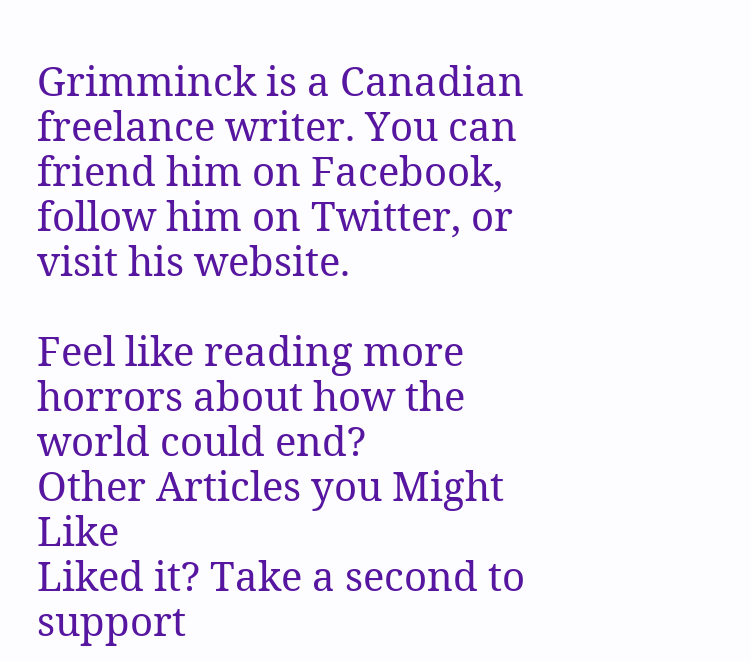Grimminck is a Canadian freelance writer. You can friend him on Facebook, follow him on Twitter, or visit his website.

Feel like reading more horrors about how the world could end?
Other Articles you Might Like
Liked it? Take a second to support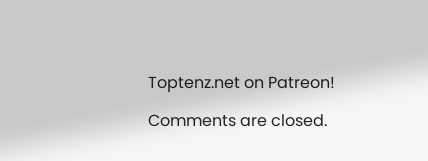Toptenz.net on Patreon!

Comments are closed.